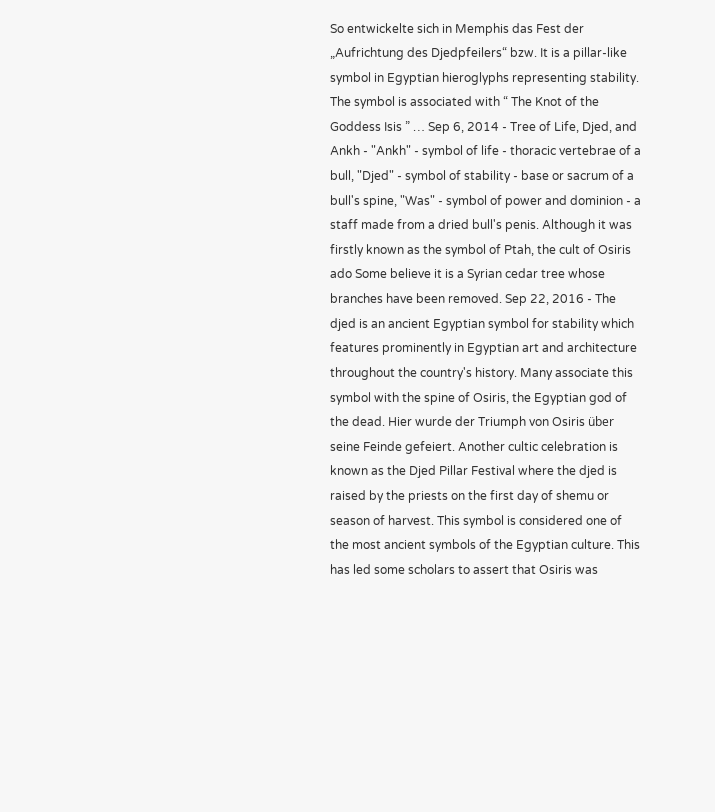So entwickelte sich in Memphis das Fest der „Aufrichtung des Djedpfeilers“ bzw. It is a pillar-like symbol in Egyptian hieroglyphs representing stability. The symbol is associated with “ The Knot of the Goddess Isis ” … Sep 6, 2014 - Tree of Life, Djed, and Ankh - "Ankh" - symbol of life - thoracic vertebrae of a bull, "Djed" - symbol of stability - base or sacrum of a bull's spine, "Was" - symbol of power and dominion - a staff made from a dried bull's penis. Although it was firstly known as the symbol of Ptah, the cult of Osiris ado Some believe it is a Syrian cedar tree whose branches have been removed. Sep 22, 2016 - The djed is an ancient Egyptian symbol for stability which features prominently in Egyptian art and architecture throughout the country's history. Many associate this symbol with the spine of Osiris, the Egyptian god of the dead. Hier wurde der Triumph von Osiris über seine Feinde gefeiert. Another cultic celebration is known as the Djed Pillar Festival where the djed is raised by the priests on the first day of shemu or season of harvest. This symbol is considered one of the most ancient symbols of the Egyptian culture. This has led some scholars to assert that Osiris was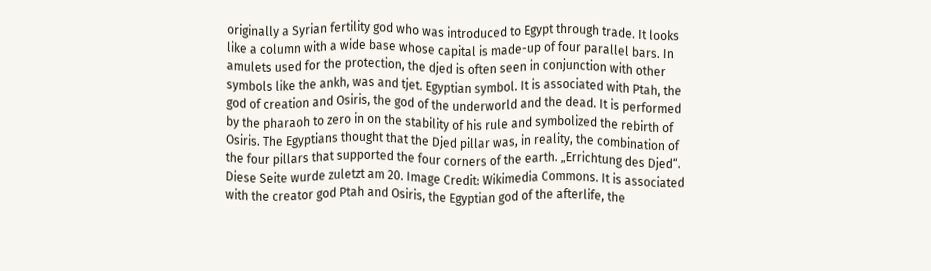originally a Syrian fertility god who was introduced to Egypt through trade. It looks like a column with a wide base whose capital is made-up of four parallel bars. In amulets used for the protection, the djed is often seen in conjunction with other symbols like the ankh, was and tjet. Egyptian symbol. It is associated with Ptah, the god of creation and Osiris, the god of the underworld and the dead. It is performed by the pharaoh to zero in on the stability of his rule and symbolized the rebirth of Osiris. The Egyptians thought that the Djed pillar was, in reality, the combination of the four pillars that supported the four corners of the earth. „Errichtung des Djed“. Diese Seite wurde zuletzt am 20. Image Credit: Wikimedia Commons. It is associated with the creator god Ptah and Osiris, the Egyptian god of the afterlife, the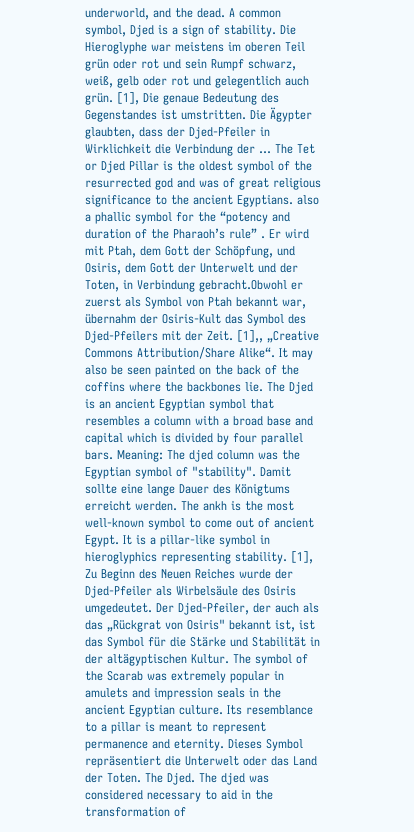underworld, and the dead. A common symbol, Djed is a sign of stability. Die Hieroglyphe war meistens im oberen Teil grün oder rot und sein Rumpf schwarz, weiß, gelb oder rot und gelegentlich auch grün. [1], Die genaue Bedeutung des Gegenstandes ist umstritten. Die Ägypter glaubten, dass der Djed-Pfeiler in Wirklichkeit die Verbindung der … The Tet or Djed Pillar is the oldest symbol of the resurrected god and was of great religious significance to the ancient Egyptians. also a phallic symbol for the “potency and duration of the Pharaoh’s rule” . Er wird mit Ptah, dem Gott der Schöpfung, und Osiris, dem Gott der Unterwelt und der Toten, in Verbindung gebracht.Obwohl er zuerst als Symbol von Ptah bekannt war, übernahm der Osiris-Kult das Symbol des Djed-Pfeilers mit der Zeit. [1],, „Creative Commons Attribution/Share Alike“. It may also be seen painted on the back of the coffins where the backbones lie. The Djed is an ancient Egyptian symbol that resembles a column with a broad base and capital which is divided by four parallel bars. Meaning: The djed column was the Egyptian symbol of "stability". Damit sollte eine lange Dauer des Königtums erreicht werden. The ankh is the most well-known symbol to come out of ancient Egypt. It is a pillar-like symbol in hieroglyphics representing stability. [1], Zu Beginn des Neuen Reiches wurde der Djed-Pfeiler als Wirbelsäule des Osiris umgedeutet. Der Djed-Pfeiler, der auch als das „Rückgrat von Osiris" bekannt ist, ist das Symbol für die Stärke und Stabilität in der altägyptischen Kultur. The symbol of the Scarab was extremely popular in amulets and impression seals in the ancient Egyptian culture. Its resemblance to a pillar is meant to represent permanence and eternity. Dieses Symbol repräsentiert die Unterwelt oder das Land der Toten. The Djed. The djed was considered necessary to aid in the transformation of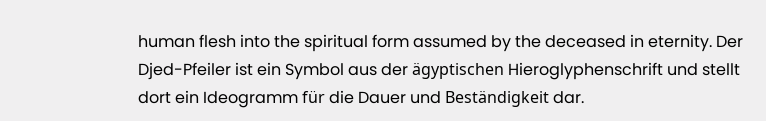human flesh into the spiritual form assumed by the deceased in eternity. Der Djed-Pfeiler ist ein Symbol aus der ägyptischen Hieroglyphenschrift und stellt dort ein Ideogramm für die Dauer und Beständigkeit dar.